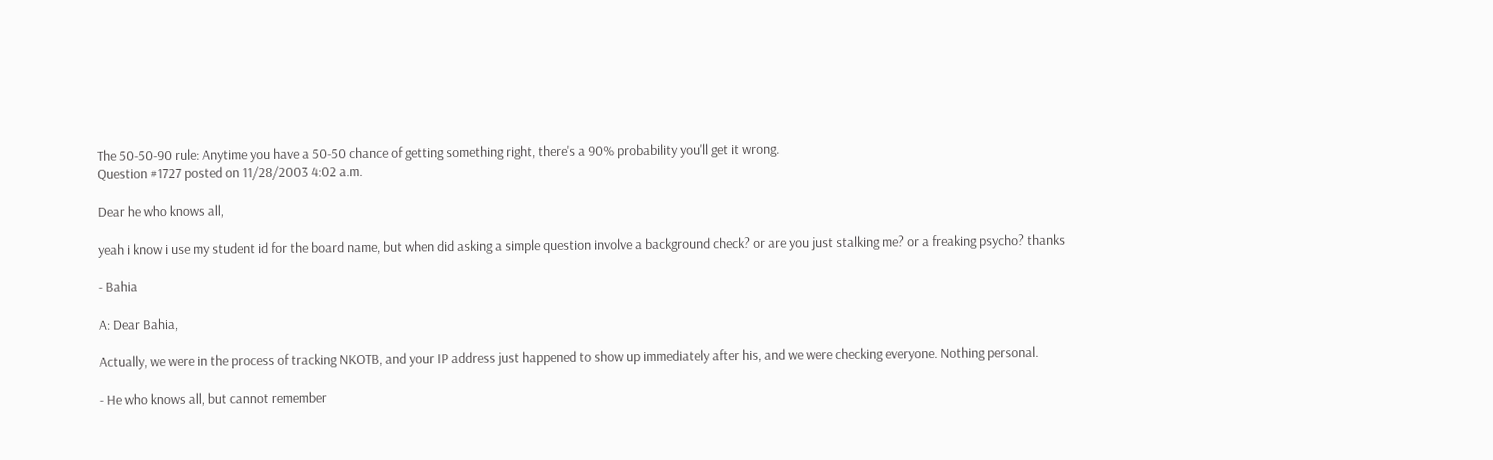The 50-50-90 rule: Anytime you have a 50-50 chance of getting something right, there's a 90% probability you'll get it wrong.
Question #1727 posted on 11/28/2003 4:02 a.m.

Dear he who knows all,

yeah i know i use my student id for the board name, but when did asking a simple question involve a background check? or are you just stalking me? or a freaking psycho? thanks

- Bahia

A: Dear Bahia,

Actually, we were in the process of tracking NKOTB, and your IP address just happened to show up immediately after his, and we were checking everyone. Nothing personal.

- He who knows all, but cannot remember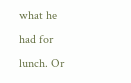what he had for lunch. Or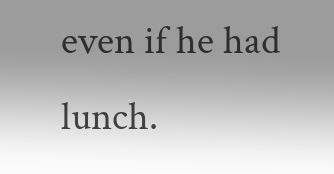even if he had lunch.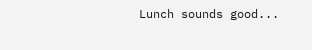Lunch sounds good...